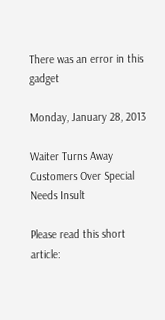There was an error in this gadget

Monday, January 28, 2013

Waiter Turns Away Customers Over Special Needs Insult

Please read this short article: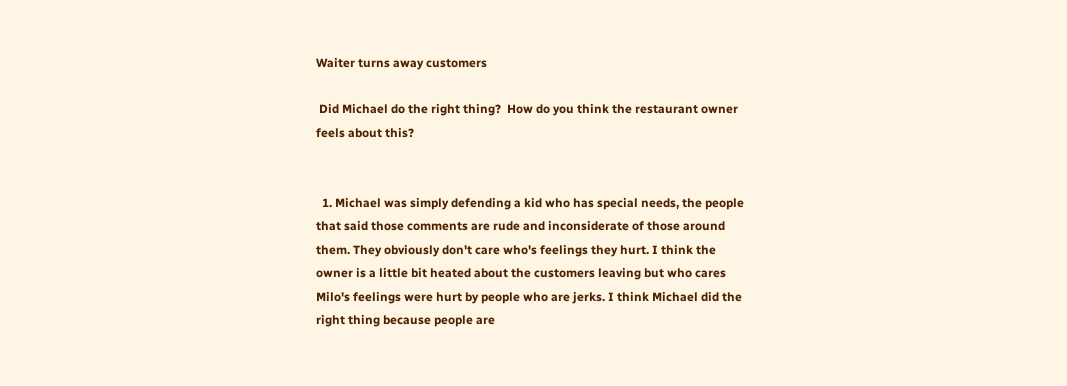Waiter turns away customers

 Did Michael do the right thing?  How do you think the restaurant owner feels about this?


  1. Michael was simply defending a kid who has special needs, the people that said those comments are rude and inconsiderate of those around them. They obviously don't care who's feelings they hurt. I think the owner is a little bit heated about the customers leaving but who cares Milo's feelings were hurt by people who are jerks. I think Michael did the right thing because people are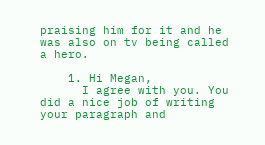praising him for it and he was also on tv being called a hero.

    1. Hi Megan,
      I agree with you. You did a nice job of writing your paragraph and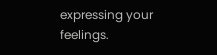expressing your feelings.